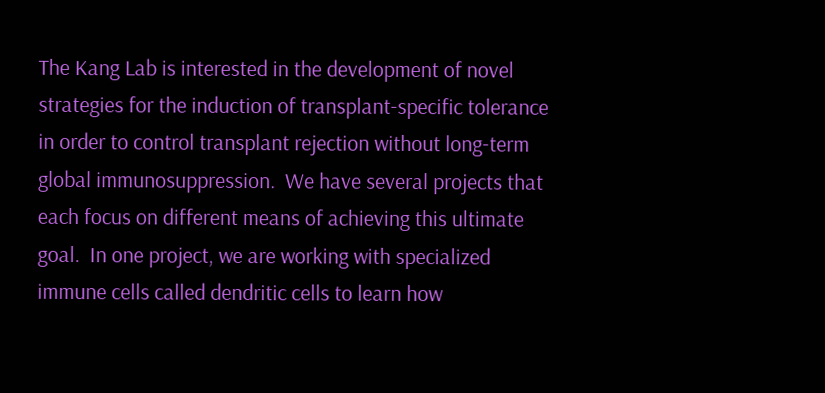The Kang Lab is interested in the development of novel strategies for the induction of transplant-specific tolerance in order to control transplant rejection without long-term global immunosuppression.  We have several projects that each focus on different means of achieving this ultimate goal.  In one project, we are working with specialized immune cells called dendritic cells to learn how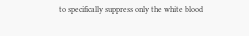to specifically suppress only the white blood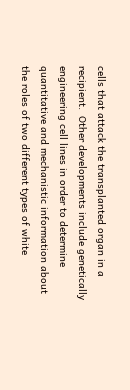cells that attack the transplanted organ in a recipient.  Other developments include genetically engineering cell lines in order to determine quantitative and mechanistic information about the roles of two different types of white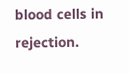blood cells in rejection.